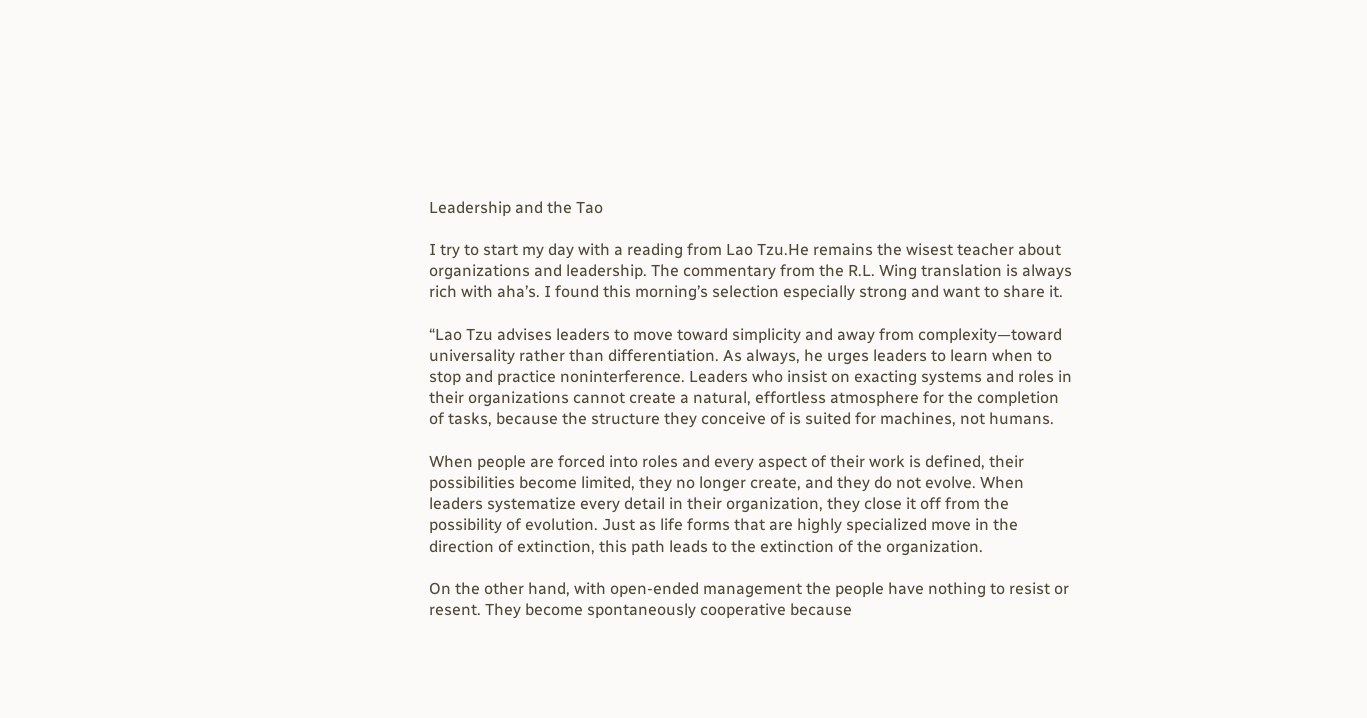Leadership and the Tao

I try to start my day with a reading from Lao Tzu.He remains the wisest teacher about organizations and leadership. The commentary from the R.L. Wing translation is always rich with aha’s. I found this morning’s selection especially strong and want to share it.

“Lao Tzu advises leaders to move toward simplicity and away from complexity—toward universality rather than differentiation. As always, he urges leaders to learn when to stop and practice noninterference. Leaders who insist on exacting systems and roles in their organizations cannot create a natural, effortless atmosphere for the completion of tasks, because the structure they conceive of is suited for machines, not humans.

When people are forced into roles and every aspect of their work is defined, their possibilities become limited, they no longer create, and they do not evolve. When leaders systematize every detail in their organization, they close it off from the possibility of evolution. Just as life forms that are highly specialized move in the direction of extinction, this path leads to the extinction of the organization.

On the other hand, with open-ended management the people have nothing to resist or resent. They become spontaneously cooperative because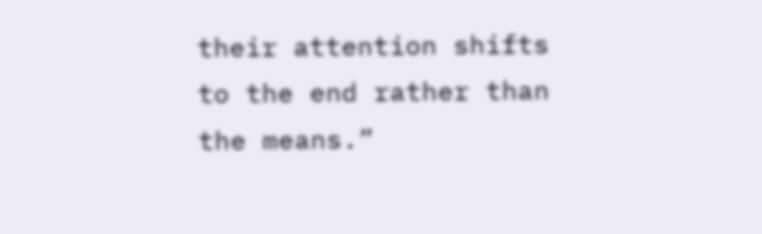their attention shifts to the end rather than the means.”